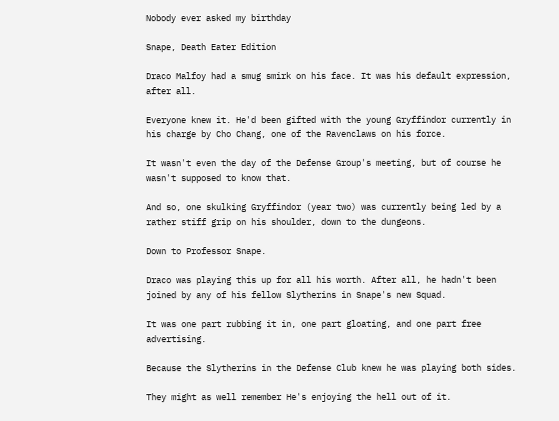Nobody ever asked my birthday

Snape, Death Eater Edition

Draco Malfoy had a smug smirk on his face. It was his default expression, after all.

Everyone knew it. He'd been gifted with the young Gryffindor currently in his charge by Cho Chang, one of the Ravenclaws on his force.

It wasn't even the day of the Defense Group's meeting, but of course he wasn't supposed to know that.

And so, one skulking Gryffindor (year two) was currently being led by a rather stiff grip on his shoulder, down to the dungeons.

Down to Professor Snape.

Draco was playing this up for all his worth. After all, he hadn't been joined by any of his fellow Slytherins in Snape's new Squad.

It was one part rubbing it in, one part gloating, and one part free advertising.

Because the Slytherins in the Defense Club knew he was playing both sides.

They might as well remember He's enjoying the hell out of it.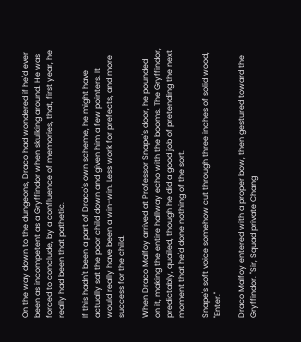On the way down to the dungeons, Draco had wondered if he'd ever been as incompetent as a Gryffindor when skulking around. He was forced to conclude, by a confluence of memories, that, first year, he really had been that pathetic.

If this hadn't been a part of Draco's own scheme, he might have actually sat the poor child down and given him a few pointers. It would really have been a win-win. Less work for prefects, and more success for the child.

When Draco Malfoy arrived at Professor Snape's door, he pounded on it, making the entire hallway echo with the booms. The Gryffindor, predictably, quailed, though he did a good job of pretending the next moment that he'd done nothing of the sort.

Snape's soft voice somehow cut through three inches of solid wood, "Enter."

Draco Malfoy entered with a proper bow, then gestured toward the Gryffindor. "Sir, Squad private Chang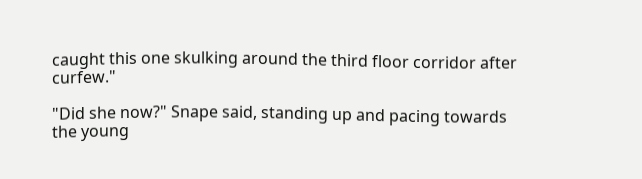caught this one skulking around the third floor corridor after curfew."

"Did she now?" Snape said, standing up and pacing towards the young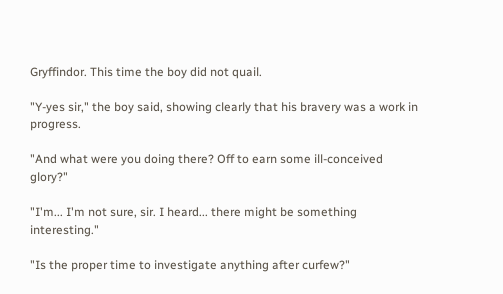Gryffindor. This time the boy did not quail.

"Y-yes sir," the boy said, showing clearly that his bravery was a work in progress.

"And what were you doing there? Off to earn some ill-conceived glory?"

"I'm... I'm not sure, sir. I heard... there might be something interesting."

"Is the proper time to investigate anything after curfew?"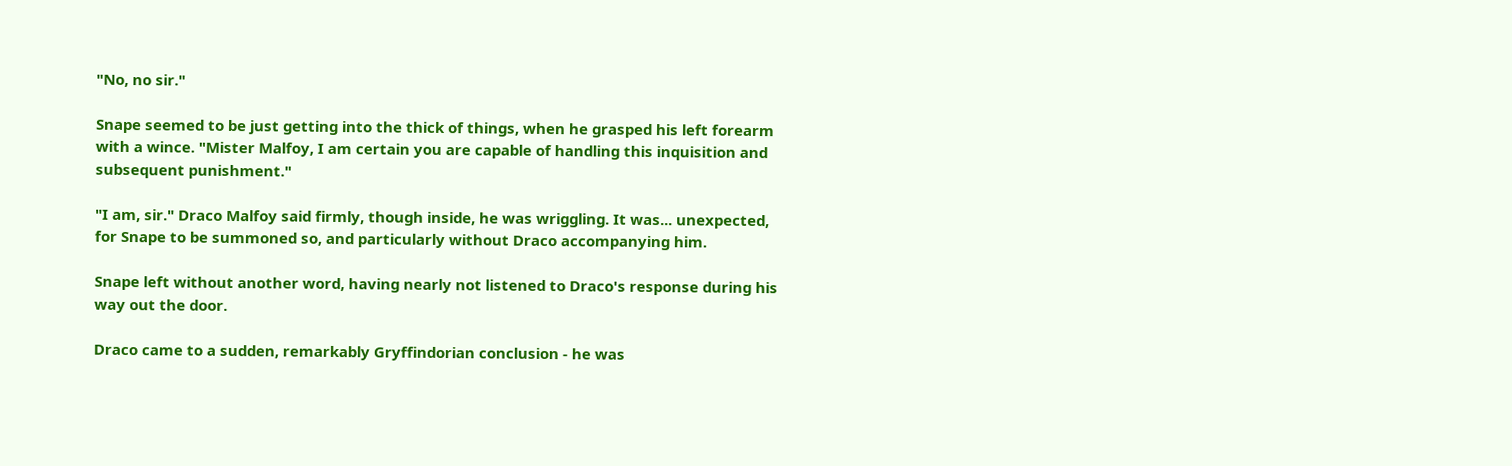"No, no sir."

Snape seemed to be just getting into the thick of things, when he grasped his left forearm with a wince. "Mister Malfoy, I am certain you are capable of handling this inquisition and subsequent punishment."

"I am, sir." Draco Malfoy said firmly, though inside, he was wriggling. It was... unexpected, for Snape to be summoned so, and particularly without Draco accompanying him.

Snape left without another word, having nearly not listened to Draco's response during his way out the door.

Draco came to a sudden, remarkably Gryffindorian conclusion - he was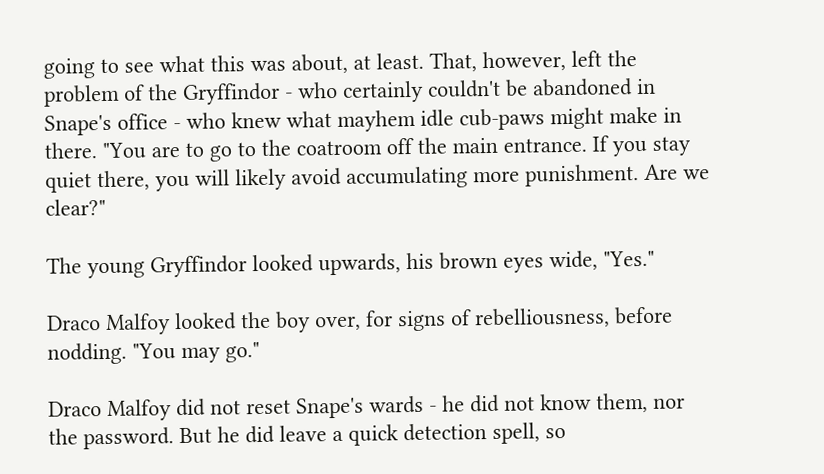going to see what this was about, at least. That, however, left the problem of the Gryffindor - who certainly couldn't be abandoned in Snape's office - who knew what mayhem idle cub-paws might make in there. "You are to go to the coatroom off the main entrance. If you stay quiet there, you will likely avoid accumulating more punishment. Are we clear?"

The young Gryffindor looked upwards, his brown eyes wide, "Yes."

Draco Malfoy looked the boy over, for signs of rebelliousness, before nodding. "You may go."

Draco Malfoy did not reset Snape's wards - he did not know them, nor the password. But he did leave a quick detection spell, so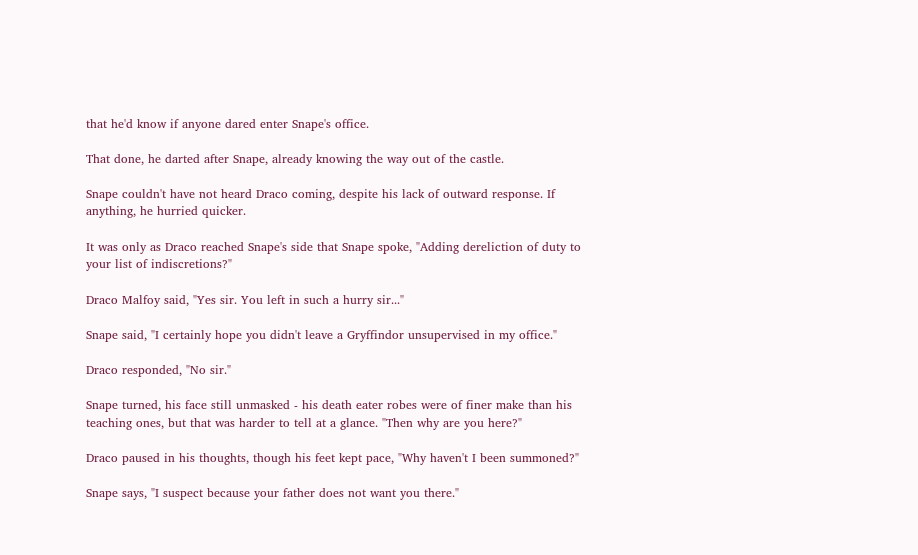that he'd know if anyone dared enter Snape's office.

That done, he darted after Snape, already knowing the way out of the castle.

Snape couldn't have not heard Draco coming, despite his lack of outward response. If anything, he hurried quicker.

It was only as Draco reached Snape's side that Snape spoke, "Adding dereliction of duty to your list of indiscretions?"

Draco Malfoy said, "Yes sir. You left in such a hurry sir..."

Snape said, "I certainly hope you didn't leave a Gryffindor unsupervised in my office."

Draco responded, "No sir."

Snape turned, his face still unmasked - his death eater robes were of finer make than his teaching ones, but that was harder to tell at a glance. "Then why are you here?"

Draco paused in his thoughts, though his feet kept pace, "Why haven't I been summoned?"

Snape says, "I suspect because your father does not want you there."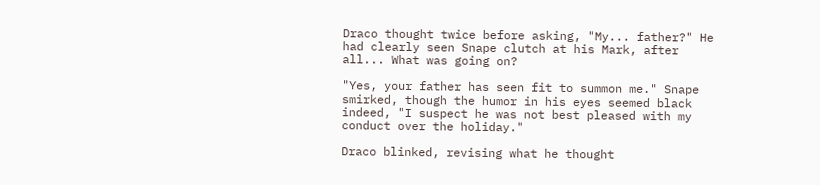Draco thought twice before asking, "My... father?" He had clearly seen Snape clutch at his Mark, after all... What was going on?

"Yes, your father has seen fit to summon me." Snape smirked, though the humor in his eyes seemed black indeed, "I suspect he was not best pleased with my conduct over the holiday."

Draco blinked, revising what he thought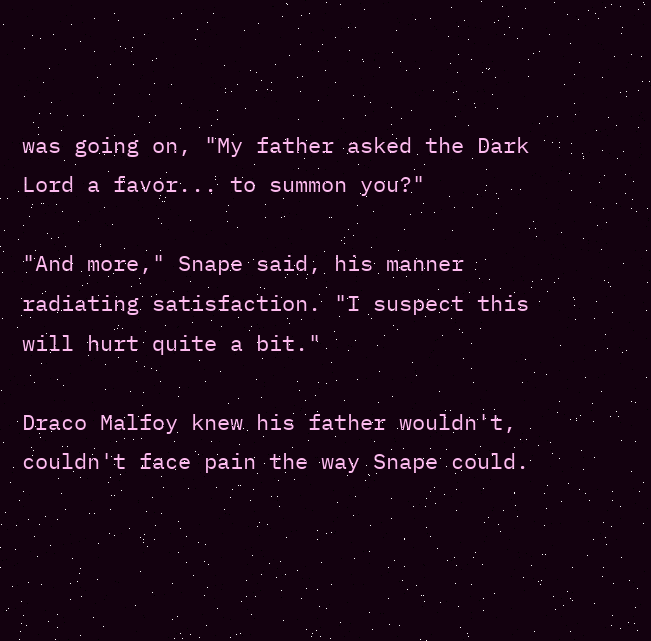was going on, "My father asked the Dark Lord a favor... to summon you?"

"And more," Snape said, his manner radiating satisfaction. "I suspect this will hurt quite a bit."

Draco Malfoy knew his father wouldn't, couldn't face pain the way Snape could.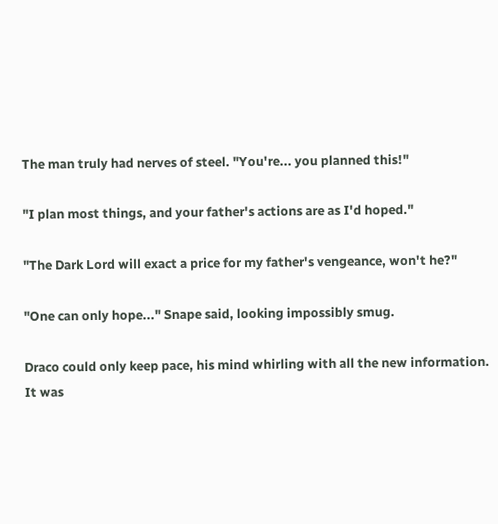The man truly had nerves of steel. "You're... you planned this!"

"I plan most things, and your father's actions are as I'd hoped."

"The Dark Lord will exact a price for my father's vengeance, won't he?"

"One can only hope..." Snape said, looking impossibly smug.

Draco could only keep pace, his mind whirling with all the new information. It was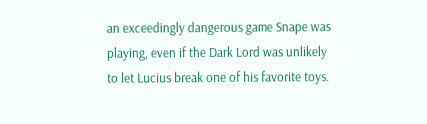an exceedingly dangerous game Snape was playing, even if the Dark Lord was unlikely to let Lucius break one of his favorite toys.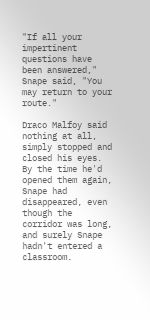"If all your impertinent questions have been answered," Snape said, "You may return to your route."

Draco Malfoy said nothing at all, simply stopped and closed his eyes. By the time he'd opened them again, Snape had disappeared, even though the corridor was long, and surely Snape hadn't entered a classroom.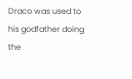Draco was used to his godfather doing the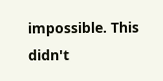impossible. This didn't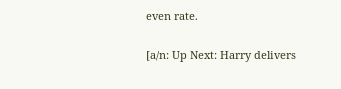even rate.

[a/n: Up Next: Harry delivers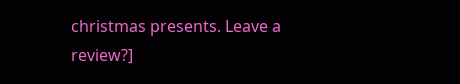christmas presents. Leave a review?]